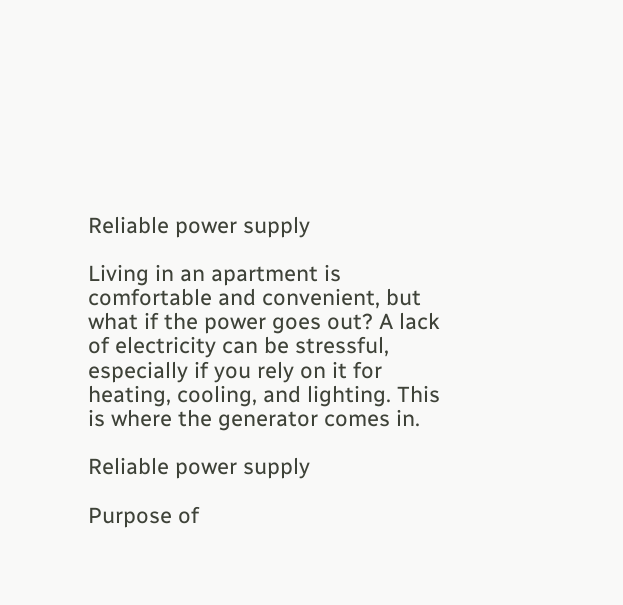Reliable power supply

Living in an apartment is comfortable and convenient, but what if the power goes out? A lack of electricity can be stressful, especially if you rely on it for heating, cooling, and lighting. This is where the generator comes in.

Reliable power supply

Purpose of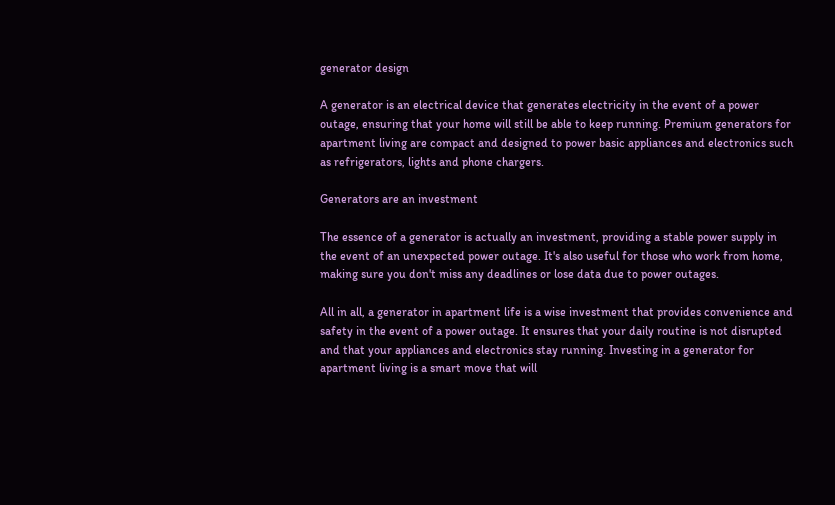generator design

A generator is an electrical device that generates electricity in the event of a power outage, ensuring that your home will still be able to keep running. Premium generators for apartment living are compact and designed to power basic appliances and electronics such as refrigerators, lights and phone chargers.

Generators are an investment

The essence of a generator is actually an investment, providing a stable power supply in the event of an unexpected power outage. It's also useful for those who work from home, making sure you don't miss any deadlines or lose data due to power outages.

All in all, a generator in apartment life is a wise investment that provides convenience and safety in the event of a power outage. It ensures that your daily routine is not disrupted and that your appliances and electronics stay running. Investing in a generator for apartment living is a smart move that will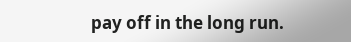pay off in the long run.